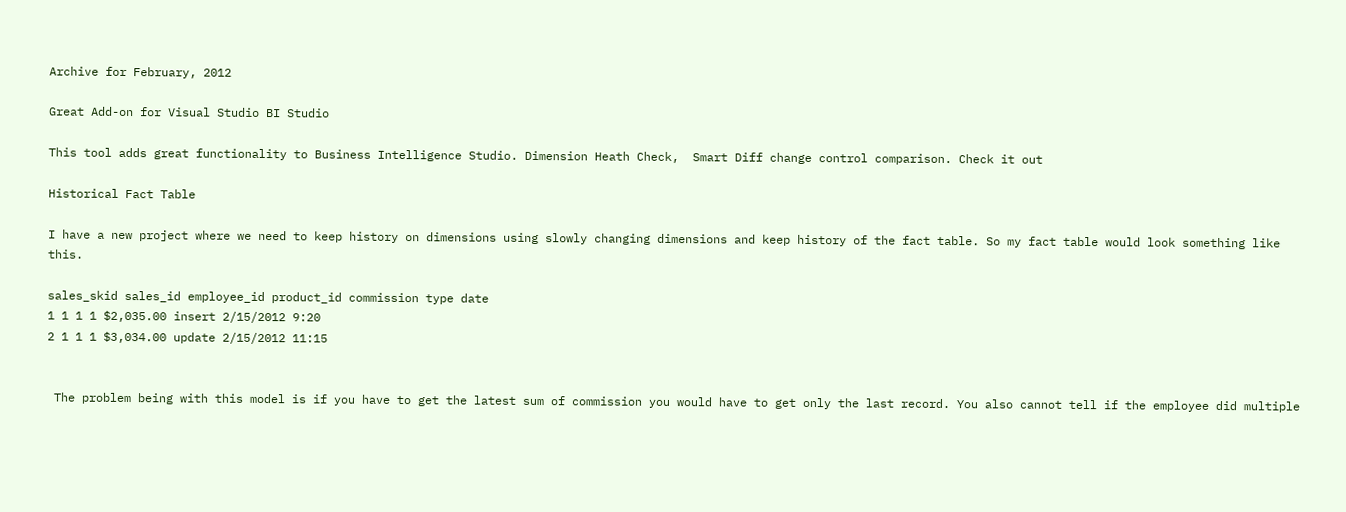Archive for February, 2012

Great Add-on for Visual Studio BI Studio

This tool adds great functionality to Business Intelligence Studio. Dimension Heath Check,  Smart Diff change control comparison. Check it out

Historical Fact Table

I have a new project where we need to keep history on dimensions using slowly changing dimensions and keep history of the fact table. So my fact table would look something like this.

sales_skid sales_id employee_id product_id commission type date
1 1 1 1 $2,035.00 insert 2/15/2012 9:20
2 1 1 1 $3,034.00 update 2/15/2012 11:15


 The problem being with this model is if you have to get the latest sum of commission you would have to get only the last record. You also cannot tell if the employee did multiple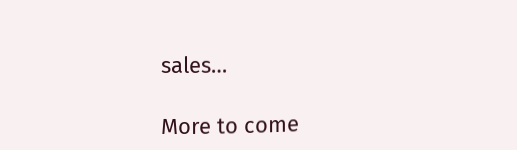sales…

More to come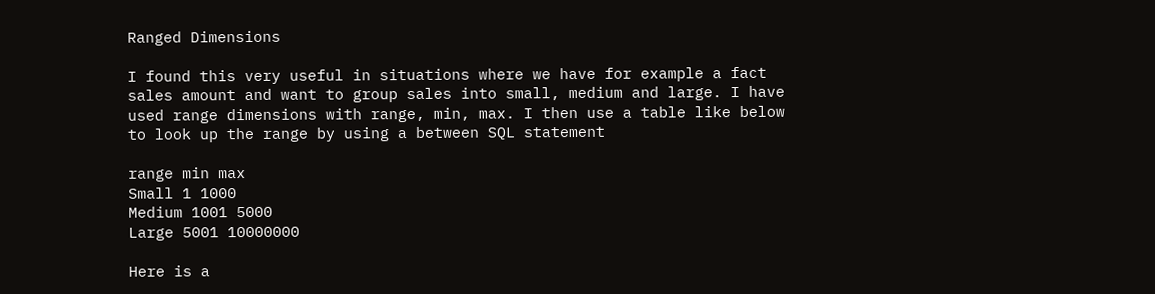Ranged Dimensions

I found this very useful in situations where we have for example a fact sales amount and want to group sales into small, medium and large. I have used range dimensions with range, min, max. I then use a table like below to look up the range by using a between SQL statement

range min max
Small 1 1000
Medium 1001 5000
Large 5001 10000000

Here is a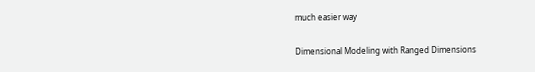much easier way

Dimensional Modeling with Ranged Dimensions